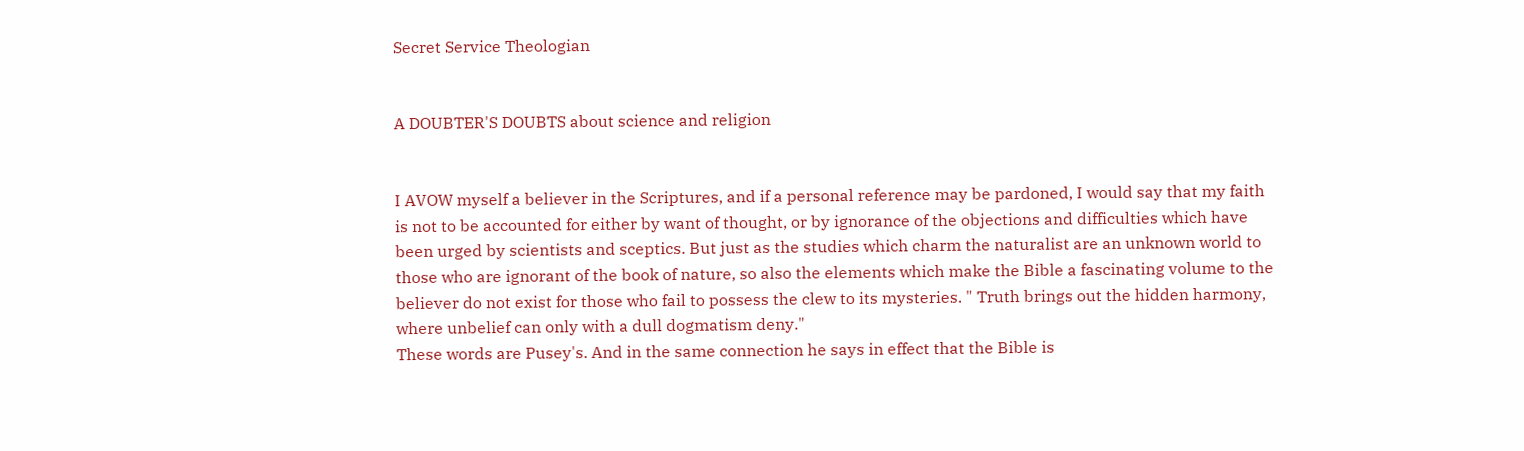Secret Service Theologian


A DOUBTER'S DOUBTS about science and religion


I AVOW myself a believer in the Scriptures, and if a personal reference may be pardoned, I would say that my faith is not to be accounted for either by want of thought, or by ignorance of the objections and difficulties which have been urged by scientists and sceptics. But just as the studies which charm the naturalist are an unknown world to those who are ignorant of the book of nature, so also the elements which make the Bible a fascinating volume to the believer do not exist for those who fail to possess the clew to its mysteries. " Truth brings out the hidden harmony, where unbelief can only with a dull dogmatism deny."
These words are Pusey's. And in the same connection he says in effect that the Bible is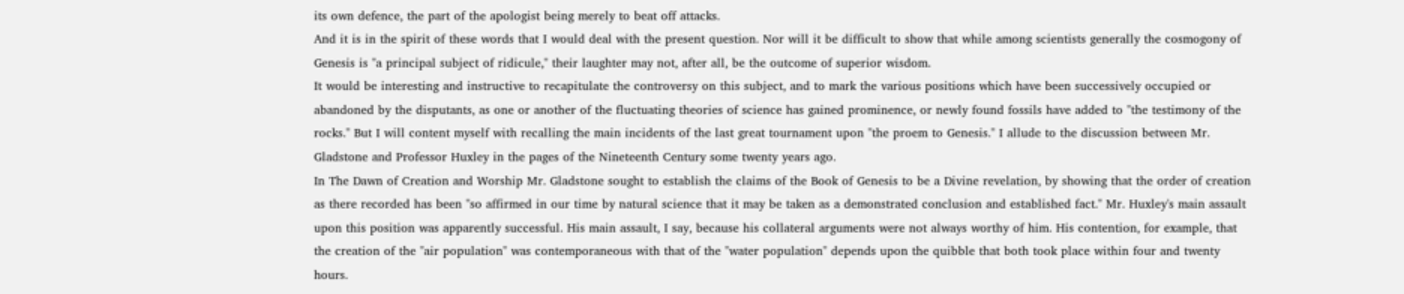its own defence, the part of the apologist being merely to beat off attacks.
And it is in the spirit of these words that I would deal with the present question. Nor will it be difficult to show that while among scientists generally the cosmogony of Genesis is "a principal subject of ridicule," their laughter may not, after all, be the outcome of superior wisdom.
It would be interesting and instructive to recapitulate the controversy on this subject, and to mark the various positions which have been successively occupied or abandoned by the disputants, as one or another of the fluctuating theories of science has gained prominence, or newly found fossils have added to "the testimony of the rocks." But I will content myself with recalling the main incidents of the last great tournament upon "the proem to Genesis." I allude to the discussion between Mr. Gladstone and Professor Huxley in the pages of the Nineteenth Century some twenty years ago.
In The Dawn of Creation and Worship Mr. Gladstone sought to establish the claims of the Book of Genesis to be a Divine revelation, by showing that the order of creation as there recorded has been "so affirmed in our time by natural science that it may be taken as a demonstrated conclusion and established fact." Mr. Huxley's main assault upon this position was apparently successful. His main assault, I say, because his collateral arguments were not always worthy of him. His contention, for example, that the creation of the "air population" was contemporaneous with that of the "water population" depends upon the quibble that both took place within four and twenty hours.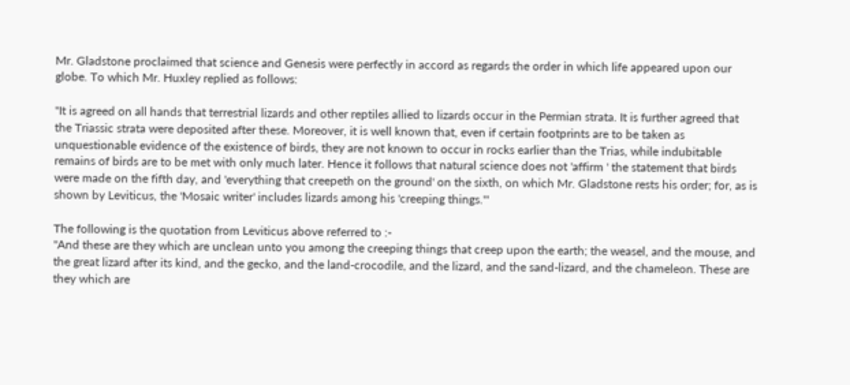Mr. Gladstone proclaimed that science and Genesis were perfectly in accord as regards the order in which life appeared upon our globe. To which Mr. Huxley replied as follows:

"It is agreed on all hands that terrestrial lizards and other reptiles allied to lizards occur in the Permian strata. It is further agreed that the Triassic strata were deposited after these. Moreover, it is well known that, even if certain footprints are to be taken as unquestionable evidence of the existence of birds, they are not known to occur in rocks earlier than the Trias, while indubitable remains of birds are to be met with only much later. Hence it follows that natural science does not 'affirm ' the statement that birds were made on the fifth day, and 'everything that creepeth on the ground' on the sixth, on which Mr. Gladstone rests his order; for, as is shown by Leviticus, the 'Mosaic writer' includes lizards among his 'creeping things.'"

The following is the quotation from Leviticus above referred to :-
"And these are they which are unclean unto you among the creeping things that creep upon the earth; the weasel, and the mouse, and the great lizard after its kind, and the gecko, and the land-crocodile, and the lizard, and the sand-lizard, and the chameleon. These are they which are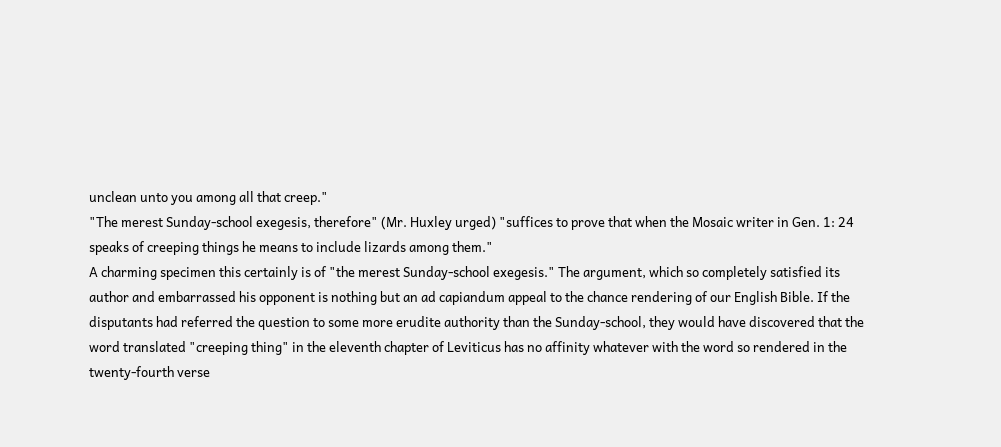unclean unto you among all that creep."
"The merest Sunday-school exegesis, therefore" (Mr. Huxley urged) "suffices to prove that when the Mosaic writer in Gen. 1: 24 speaks of creeping things he means to include lizards among them."
A charming specimen this certainly is of "the merest Sunday-school exegesis." The argument, which so completely satisfied its author and embarrassed his opponent is nothing but an ad capiandum appeal to the chance rendering of our English Bible. If the disputants had referred the question to some more erudite authority than the Sunday-school, they would have discovered that the word translated "creeping thing" in the eleventh chapter of Leviticus has no affinity whatever with the word so rendered in the twenty-fourth verse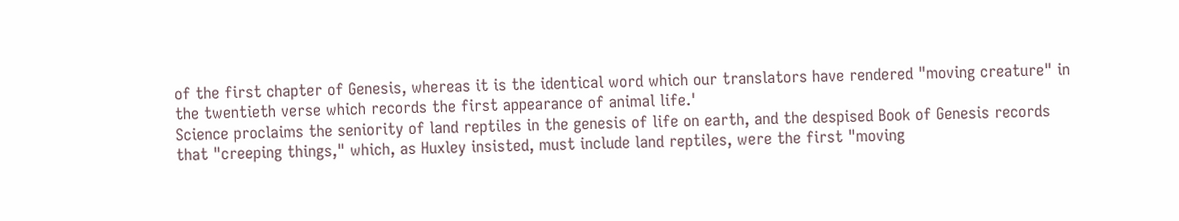of the first chapter of Genesis, whereas it is the identical word which our translators have rendered "moving creature" in the twentieth verse which records the first appearance of animal life.'
Science proclaims the seniority of land reptiles in the genesis of life on earth, and the despised Book of Genesis records that "creeping things," which, as Huxley insisted, must include land reptiles, were the first "moving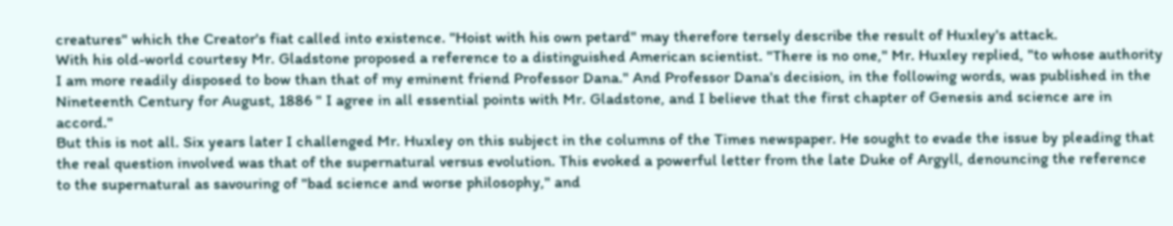creatures" which the Creator's fiat called into existence. "Hoist with his own petard" may therefore tersely describe the result of Huxley's attack.
With his old-world courtesy Mr. Gladstone proposed a reference to a distinguished American scientist. "There is no one," Mr. Huxley replied, "to whose authority I am more readily disposed to bow than that of my eminent friend Professor Dana." And Professor Dana's decision, in the following words, was published in the Nineteenth Century for August, 1886 " I agree in all essential points with Mr. Gladstone, and I believe that the first chapter of Genesis and science are in accord."
But this is not all. Six years later I challenged Mr. Huxley on this subject in the columns of the Times newspaper. He sought to evade the issue by pleading that the real question involved was that of the supernatural versus evolution. This evoked a powerful letter from the late Duke of Argyll, denouncing the reference to the supernatural as savouring of "bad science and worse philosophy," and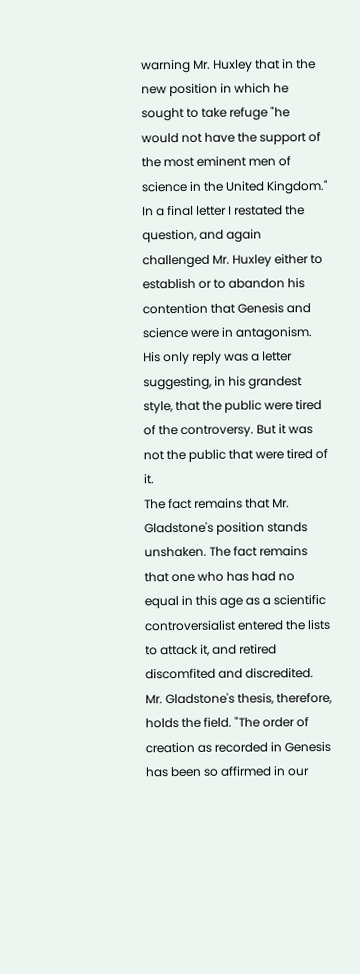warning Mr. Huxley that in the new position in which he sought to take refuge "he would not have the support of the most eminent men of science in the United Kingdom." In a final letter I restated the question, and again challenged Mr. Huxley either to establish or to abandon his contention that Genesis and science were in antagonism. His only reply was a letter suggesting, in his grandest style, that the public were tired of the controversy. But it was not the public that were tired of it.
The fact remains that Mr. Gladstone's position stands unshaken. The fact remains that one who has had no equal in this age as a scientific controversialist entered the lists to attack it, and retired discomfited and discredited. Mr. Gladstone's thesis, therefore, holds the field. "The order of creation as recorded in Genesis has been so affirmed in our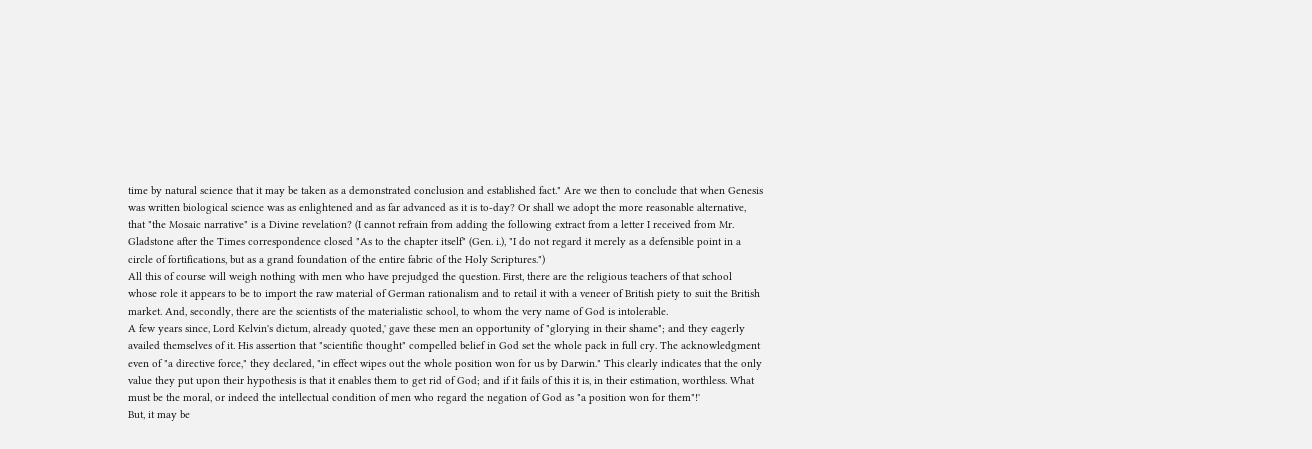time by natural science that it may be taken as a demonstrated conclusion and established fact." Are we then to conclude that when Genesis was written biological science was as enlightened and as far advanced as it is to-day? Or shall we adopt the more reasonable alternative, that "the Mosaic narrative" is a Divine revelation? (I cannot refrain from adding the following extract from a letter I received from Mr. Gladstone after the Times correspondence closed "As to the chapter itself" (Gen. i.), "I do not regard it merely as a defensible point in a circle of fortifications, but as a grand foundation of the entire fabric of the Holy Scriptures.")
All this of course will weigh nothing with men who have prejudged the question. First, there are the religious teachers of that school whose role it appears to be to import the raw material of German rationalism and to retail it with a veneer of British piety to suit the British market. And, secondly, there are the scientists of the materialistic school, to whom the very name of God is intolerable.
A few years since, Lord Kelvin's dictum, already quoted,' gave these men an opportunity of "glorying in their shame"; and they eagerly availed themselves of it. His assertion that "scientific thought" compelled belief in God set the whole pack in full cry. The acknowledgment even of "a directive force," they declared, "in effect wipes out the whole position won for us by Darwin." This clearly indicates that the only value they put upon their hypothesis is that it enables them to get rid of God; and if it fails of this it is, in their estimation, worthless. What must be the moral, or indeed the intellectual condition of men who regard the negation of God as "a position won for them"!'
But, it may be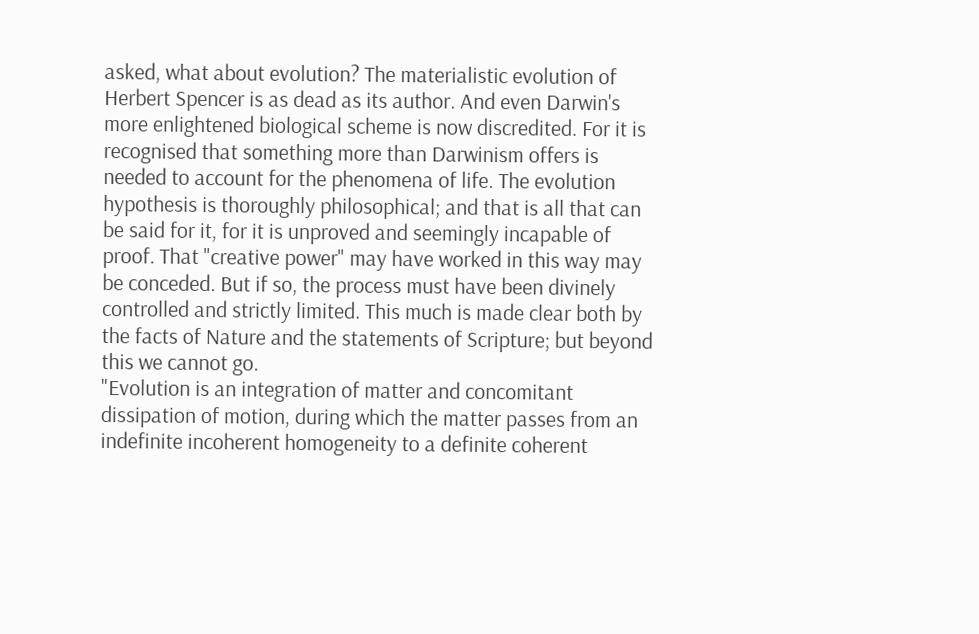asked, what about evolution? The materialistic evolution of Herbert Spencer is as dead as its author. And even Darwin's more enlightened biological scheme is now discredited. For it is recognised that something more than Darwinism offers is needed to account for the phenomena of life. The evolution hypothesis is thoroughly philosophical; and that is all that can be said for it, for it is unproved and seemingly incapable of proof. That "creative power" may have worked in this way may be conceded. But if so, the process must have been divinely controlled and strictly limited. This much is made clear both by the facts of Nature and the statements of Scripture; but beyond this we cannot go.
"Evolution is an integration of matter and concomitant dissipation of motion, during which the matter passes from an indefinite incoherent homogeneity to a definite coherent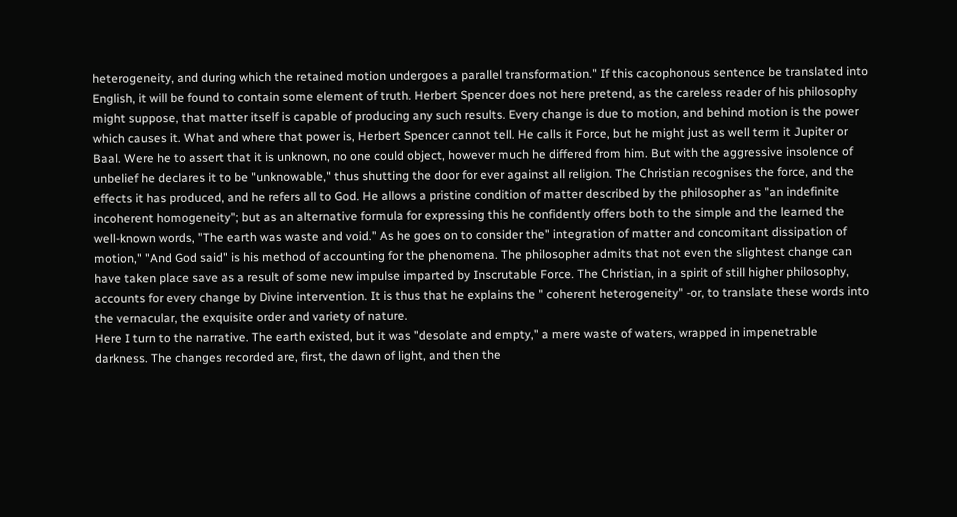heterogeneity, and during which the retained motion undergoes a parallel transformation." If this cacophonous sentence be translated into English, it will be found to contain some element of truth. Herbert Spencer does not here pretend, as the careless reader of his philosophy might suppose, that matter itself is capable of producing any such results. Every change is due to motion, and behind motion is the power which causes it. What and where that power is, Herbert Spencer cannot tell. He calls it Force, but he might just as well term it Jupiter or Baal. Were he to assert that it is unknown, no one could object, however much he differed from him. But with the aggressive insolence of unbelief he declares it to be "unknowable," thus shutting the door for ever against all religion. The Christian recognises the force, and the effects it has produced, and he refers all to God. He allows a pristine condition of matter described by the philosopher as "an indefinite incoherent homogeneity"; but as an alternative formula for expressing this he confidently offers both to the simple and the learned the well-known words, "The earth was waste and void." As he goes on to consider the" integration of matter and concomitant dissipation of motion," "And God said" is his method of accounting for the phenomena. The philosopher admits that not even the slightest change can have taken place save as a result of some new impulse imparted by Inscrutable Force. The Christian, in a spirit of still higher philosophy, accounts for every change by Divine intervention. It is thus that he explains the " coherent heterogeneity" -or, to translate these words into the vernacular, the exquisite order and variety of nature.
Here I turn to the narrative. The earth existed, but it was "desolate and empty," a mere waste of waters, wrapped in impenetrable darkness. The changes recorded are, first, the dawn of light, and then the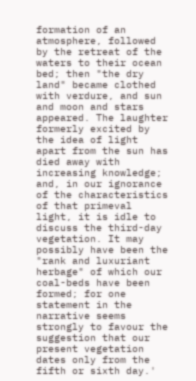formation of an atmosphere, followed by the retreat of the waters to their ocean bed; then "the dry land" became clothed with verdure, and sun and moon and stars appeared. The laughter formerly excited by the idea of light apart from the sun has died away with increasing knowledge; and, in our ignorance of the characteristics of that primeval light, it is idle to discuss the third-day vegetation. It may possibly have been the "rank and luxuriant herbage" of which our coal-beds have been formed; for one statement in the narrative seems strongly to favour the suggestion that our present vegetation dates only from the fifth or sixth day.'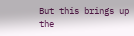But this brings up the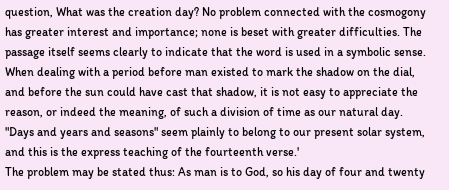question, What was the creation day? No problem connected with the cosmogony has greater interest and importance; none is beset with greater difficulties. The passage itself seems clearly to indicate that the word is used in a symbolic sense. When dealing with a period before man existed to mark the shadow on the dial, and before the sun could have cast that shadow, it is not easy to appreciate the reason, or indeed the meaning, of such a division of time as our natural day.
"Days and years and seasons" seem plainly to belong to our present solar system, and this is the express teaching of the fourteenth verse.'
The problem may be stated thus: As man is to God, so his day of four and twenty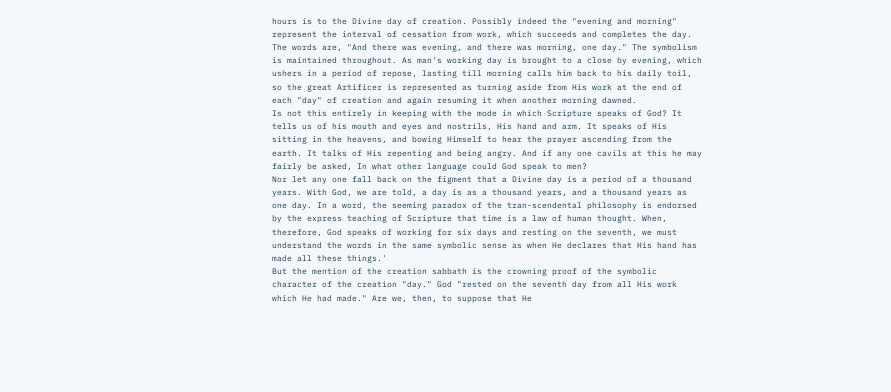hours is to the Divine day of creation. Possibly indeed the "evening and morning" represent the interval of cessation from work, which succeeds and completes the day. The words are, "And there was evening, and there was morning, one day." The symbolism is maintained throughout. As man's working day is brought to a close by evening, which ushers in a period of repose, lasting till morning calls him back to his daily toil, so the great Artificer is represented as turning aside from His work at the end of each "day" of creation and again resuming it when another morning dawned.
Is not this entirely in keeping with the mode in which Scripture speaks of God? It tells us of his mouth and eyes and nostrils, His hand and arm. It speaks of His sitting in the heavens, and bowing Himself to hear the prayer ascending from the earth. It talks of His repenting and being angry. And if any one cavils at this he may fairly be asked, In what other language could God speak to men?
Nor let any one fall back on the figment that a Divine day is a period of a thousand years. With God, we are told, a day is as a thousand years, and a thousand years as one day. In a word, the seeming paradox of the tran-scendental philosophy is endorsed by the express teaching of Scripture that time is a law of human thought. When, therefore, God speaks of working for six days and resting on the seventh, we must understand the words in the same symbolic sense as when He declares that His hand has made all these things.'
But the mention of the creation sabbath is the crowning proof of the symbolic character of the creation "day." God "rested on the seventh day from all His work which He had made." Are we, then, to suppose that He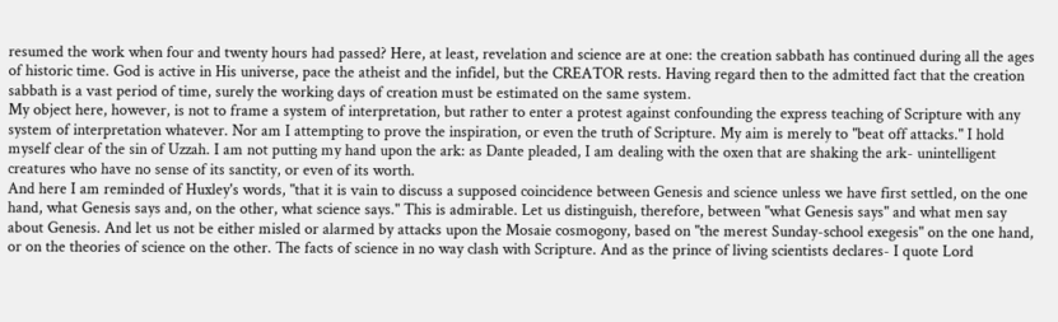resumed the work when four and twenty hours had passed? Here, at least, revelation and science are at one: the creation sabbath has continued during all the ages of historic time. God is active in His universe, pace the atheist and the infidel, but the CREATOR rests. Having regard then to the admitted fact that the creation sabbath is a vast period of time, surely the working days of creation must be estimated on the same system.
My object here, however, is not to frame a system of interpretation, but rather to enter a protest against confounding the express teaching of Scripture with any system of interpretation whatever. Nor am I attempting to prove the inspiration, or even the truth of Scripture. My aim is merely to "beat off attacks." I hold myself clear of the sin of Uzzah. I am not putting my hand upon the ark: as Dante pleaded, I am dealing with the oxen that are shaking the ark- unintelligent creatures who have no sense of its sanctity, or even of its worth.
And here I am reminded of Huxley's words, "that it is vain to discuss a supposed coincidence between Genesis and science unless we have first settled, on the one hand, what Genesis says and, on the other, what science says." This is admirable. Let us distinguish, therefore, between "what Genesis says" and what men say about Genesis. And let us not be either misled or alarmed by attacks upon the Mosaie cosmogony, based on "the merest Sunday-school exegesis" on the one hand, or on the theories of science on the other. The facts of science in no way clash with Scripture. And as the prince of living scientists declares- I quote Lord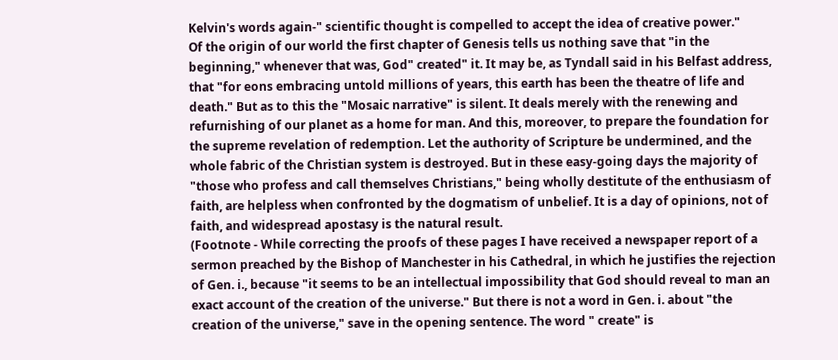Kelvin's words again-" scientific thought is compelled to accept the idea of creative power."
Of the origin of our world the first chapter of Genesis tells us nothing save that "in the beginning," whenever that was, God" created" it. It may be, as Tyndall said in his Belfast address, that "for eons embracing untold millions of years, this earth has been the theatre of life and death." But as to this the "Mosaic narrative" is silent. It deals merely with the renewing and refurnishing of our planet as a home for man. And this, moreover, to prepare the foundation for the supreme revelation of redemption. Let the authority of Scripture be undermined, and the whole fabric of the Christian system is destroyed. But in these easy-going days the majority of "those who profess and call themselves Christians," being wholly destitute of the enthusiasm of faith, are helpless when confronted by the dogmatism of unbelief. It is a day of opinions, not of faith, and widespread apostasy is the natural result.
(Footnote - While correcting the proofs of these pages I have received a newspaper report of a sermon preached by the Bishop of Manchester in his Cathedral, in which he justifies the rejection of Gen. i., because "it seems to be an intellectual impossibility that God should reveal to man an exact account of the creation of the universe." But there is not a word in Gen. i. about "the creation of the universe," save in the opening sentence. The word " create" is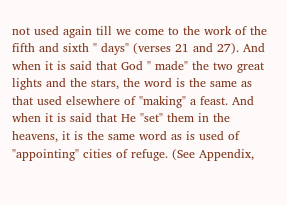not used again till we come to the work of the fifth and sixth " days" (verses 21 and 27). And when it is said that God " made" the two great lights and the stars, the word is the same as that used elsewhere of "making" a feast. And when it is said that He "set" them in the heavens, it is the same word as is used of "appointing" cities of refuge. (See Appendix,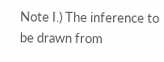Note I.) The inference to be drawn from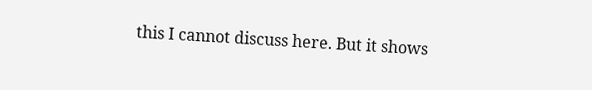this I cannot discuss here. But it shows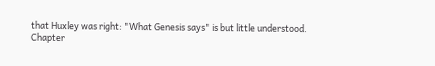that Huxley was right: "What Genesis says" is but little understood.
Chapter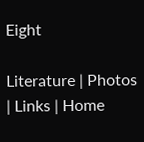Eight

Literature | Photos | Links | Home